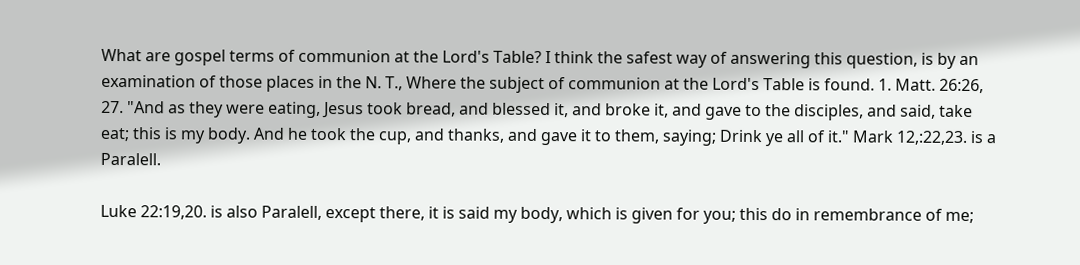What are gospel terms of communion at the Lord's Table? I think the safest way of answering this question, is by an examination of those places in the N. T., Where the subject of communion at the Lord's Table is found. 1. Matt. 26:26, 27. "And as they were eating, Jesus took bread, and blessed it, and broke it, and gave to the disciples, and said, take eat; this is my body. And he took the cup, and thanks, and gave it to them, saying; Drink ye all of it." Mark 12,:22,23. is a Paralell.

Luke 22:19,20. is also Paralell, except there, it is said my body, which is given for you; this do in remembrance of me;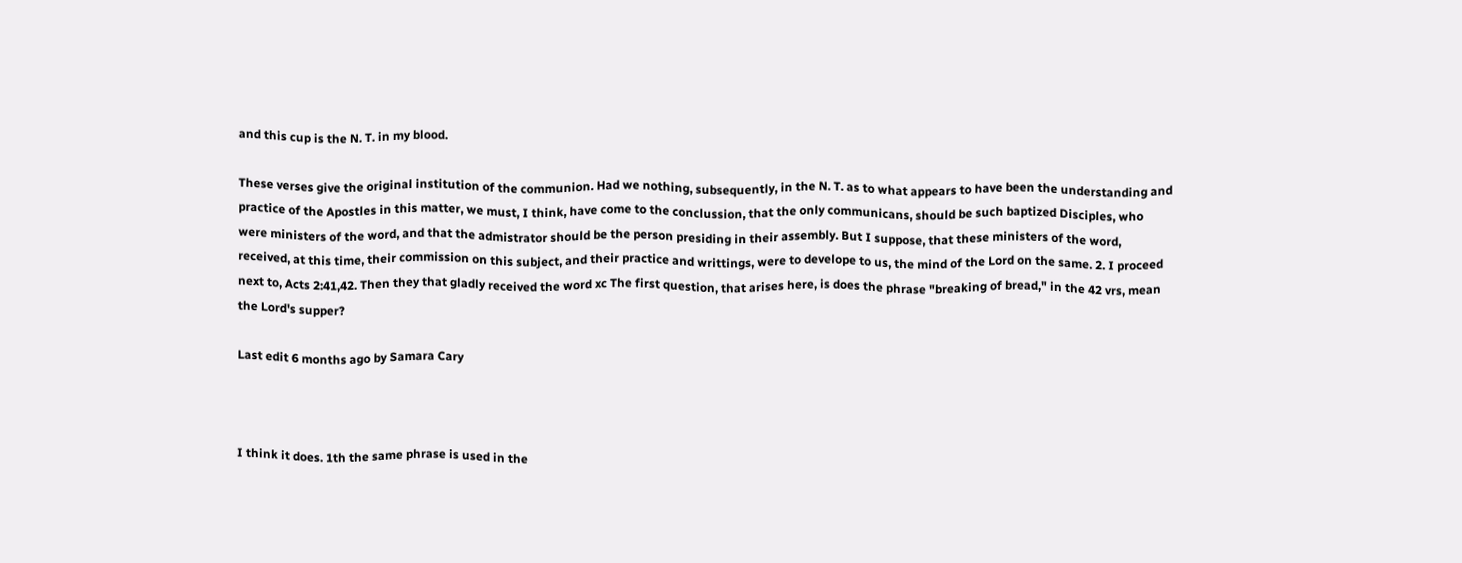and this cup is the N. T. in my blood.

These verses give the original institution of the communion. Had we nothing, subsequently, in the N. T. as to what appears to have been the understanding and practice of the Apostles in this matter, we must, I think, have come to the conclussion, that the only communicans, should be such baptized Disciples, who were ministers of the word, and that the admistrator should be the person presiding in their assembly. But I suppose, that these ministers of the word, received, at this time, their commission on this subject, and their practice and writtings, were to develope to us, the mind of the Lord on the same. 2. I proceed next to, Acts 2:41,42. Then they that gladly received the word xc The first question, that arises here, is does the phrase "breaking of bread," in the 42 vrs, mean the Lord's supper?

Last edit 6 months ago by Samara Cary



I think it does. 1th the same phrase is used in the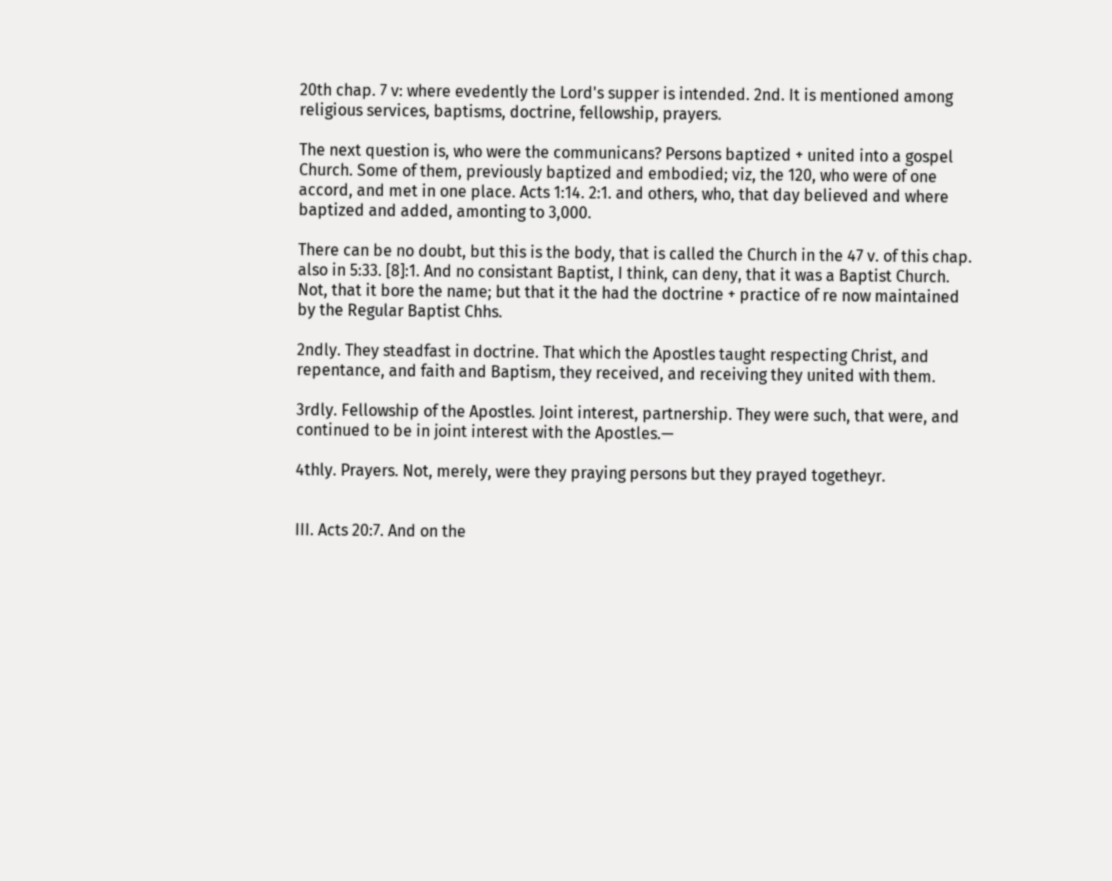20th chap. 7 v: where evedently the Lord's supper is intended. 2nd. It is mentioned among religious services, baptisms, doctrine, fellowship, prayers.

The next question is, who were the communicans? Persons baptized + united into a gospel Church. Some of them, previously baptized and embodied; viz, the 120, who were of one accord, and met in one place. Acts 1:14. 2:1. and others, who, that day believed and where baptized and added, amonting to 3,000.

There can be no doubt, but this is the body, that is called the Church in the 47 v. of this chap. also in 5:33. [8]:1. And no consistant Baptist, I think, can deny, that it was a Baptist Church. Not, that it bore the name; but that it the had the doctrine + practice of re now maintained by the Regular Baptist Chhs.

2ndly. They steadfast in doctrine. That which the Apostles taught respecting Christ, and repentance, and faith and Baptism, they received, and receiving they united with them.

3rdly. Fellowship of the Apostles. Joint interest, partnership. They were such, that were, and continued to be in joint interest with the Apostles.—

4thly. Prayers. Not, merely, were they praying persons but they prayed togetheyr.


III. Acts 20:7. And on the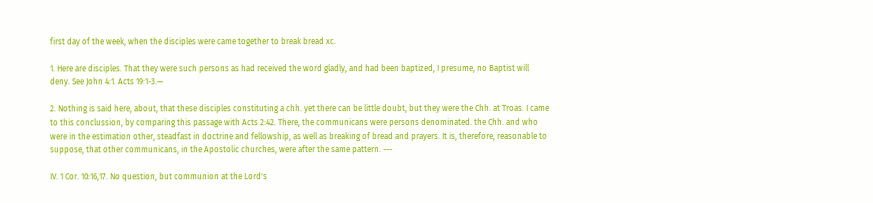first day of the week, when the disciples were came together to break bread xc.

1. Here are disciples. That they were such persons as had received the word gladly, and had been baptized, I presume, no Baptist will deny. See John 4:1. Acts 19:1-3.—

2. Nothing is said here, about, that these disciples constituting a chh. yet there can be little doubt, but they were the Chh. at Troas. I came to this conclussion, by comparing this passage with Acts 2:42. There, the communicans were persons denominated. the Chh. and who were in the estimation other, steadfast in doctrine and fellowship, as well as breaking of bread and prayers. It is, therefore, reasonable to suppose, that other communicans, in the Apostolic churches, were after the same pattern. ---

IV. 1 Cor. 10:16,17. No question, but communion at the Lord's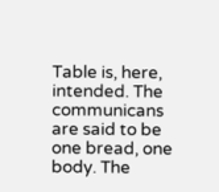Table is, here, intended. The communicans are said to be one bread, one body. The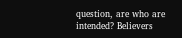question, are who are intended? Believers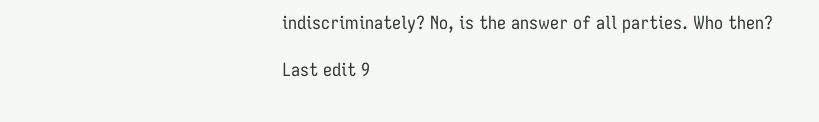indiscriminately? No, is the answer of all parties. Who then?

Last edit 9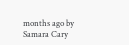months ago by Samara Cary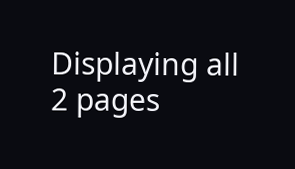Displaying all 2 pages